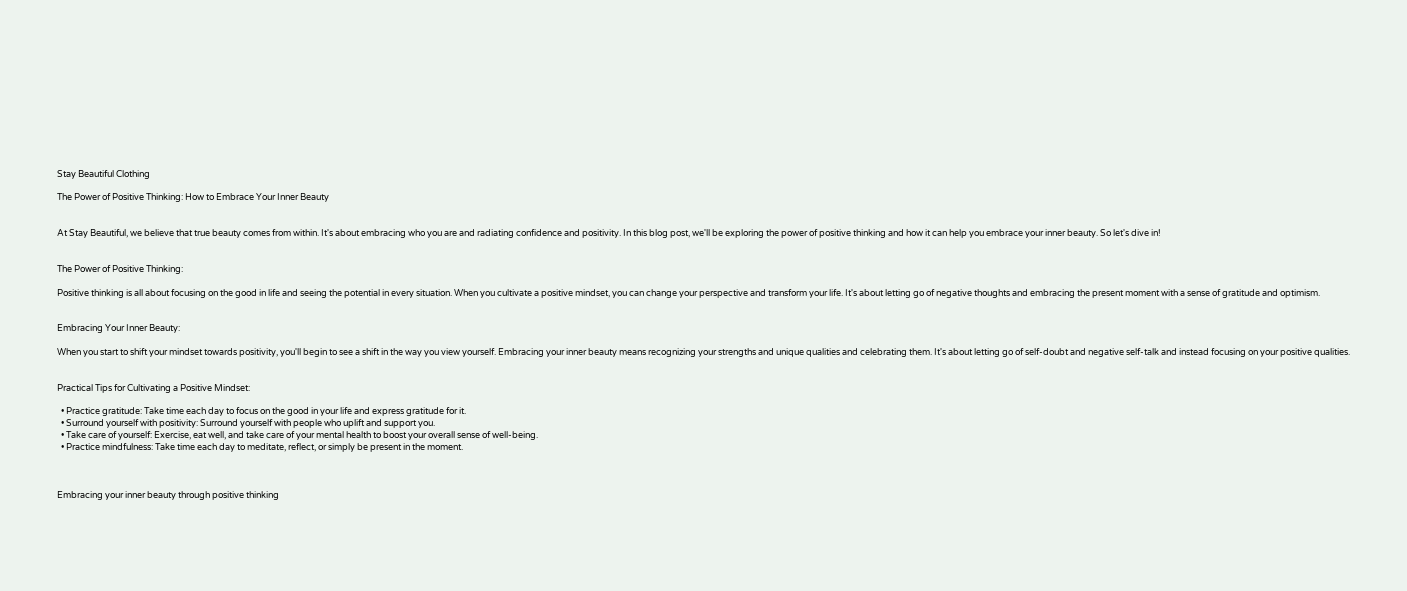Stay Beautiful Clothing

The Power of Positive Thinking: How to Embrace Your Inner Beauty


At Stay Beautiful, we believe that true beauty comes from within. It's about embracing who you are and radiating confidence and positivity. In this blog post, we'll be exploring the power of positive thinking and how it can help you embrace your inner beauty. So let's dive in!


The Power of Positive Thinking:

Positive thinking is all about focusing on the good in life and seeing the potential in every situation. When you cultivate a positive mindset, you can change your perspective and transform your life. It's about letting go of negative thoughts and embracing the present moment with a sense of gratitude and optimism.


Embracing Your Inner Beauty:

When you start to shift your mindset towards positivity, you'll begin to see a shift in the way you view yourself. Embracing your inner beauty means recognizing your strengths and unique qualities and celebrating them. It's about letting go of self-doubt and negative self-talk and instead focusing on your positive qualities.


Practical Tips for Cultivating a Positive Mindset:

  • Practice gratitude: Take time each day to focus on the good in your life and express gratitude for it.
  • Surround yourself with positivity: Surround yourself with people who uplift and support you.
  • Take care of yourself: Exercise, eat well, and take care of your mental health to boost your overall sense of well-being.
  • Practice mindfulness: Take time each day to meditate, reflect, or simply be present in the moment.



Embracing your inner beauty through positive thinking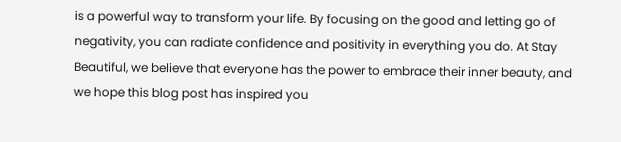is a powerful way to transform your life. By focusing on the good and letting go of negativity, you can radiate confidence and positivity in everything you do. At Stay Beautiful, we believe that everyone has the power to embrace their inner beauty, and we hope this blog post has inspired you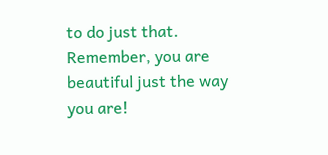to do just that. Remember, you are beautiful just the way you are!